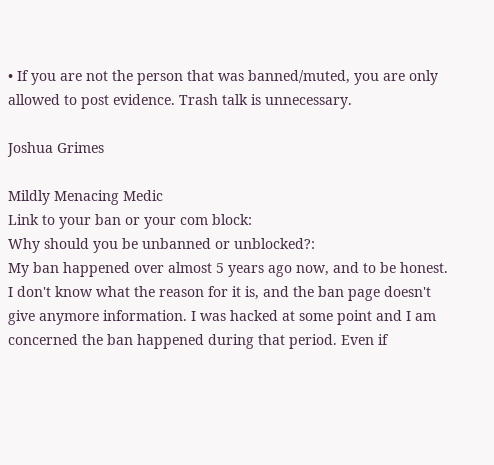• If you are not the person that was banned/muted, you are only allowed to post evidence. Trash talk is unnecessary.

Joshua Grimes

Mildly Menacing Medic
Link to your ban or your com block:
Why should you be unbanned or unblocked?:
My ban happened over almost 5 years ago now, and to be honest. I don't know what the reason for it is, and the ban page doesn't give anymore information. I was hacked at some point and I am concerned the ban happened during that period. Even if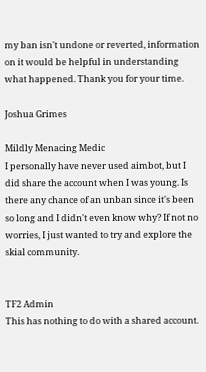my ban isn't undone or reverted, information on it would be helpful in understanding what happened. Thank you for your time.

Joshua Grimes

Mildly Menacing Medic
I personally have never used aimbot, but I did share the account when I was young. Is there any chance of an unban since it's been so long and I didn't even know why? If not no worries, I just wanted to try and explore the skial community.


TF2 Admin
This has nothing to do with a shared account.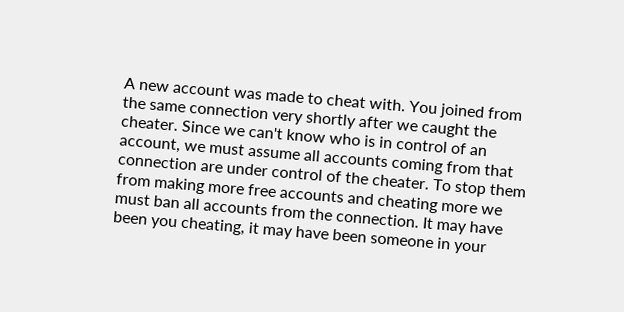A new account was made to cheat with. You joined from the same connection very shortly after we caught the cheater. Since we can't know who is in control of an account, we must assume all accounts coming from that connection are under control of the cheater. To stop them from making more free accounts and cheating more we must ban all accounts from the connection. It may have been you cheating, it may have been someone in your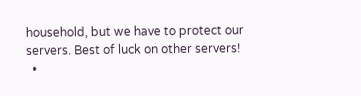household, but we have to protect our servers. Best of luck on other servers!
  •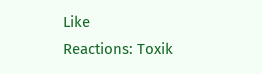Like
Reactions: Toxik